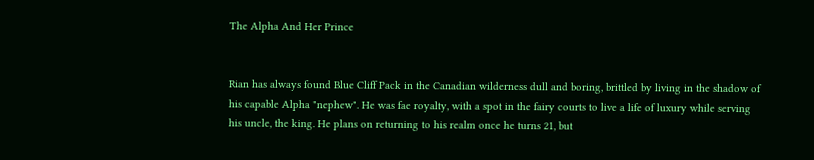The Alpha And Her Prince


Rian has always found Blue Cliff Pack in the Canadian wilderness dull and boring, brittled by living in the shadow of his capable Alpha "nephew". He was fae royalty, with a spot in the fairy courts to live a life of luxury while serving his uncle, the king. He plans on returning to his realm once he turns 21, but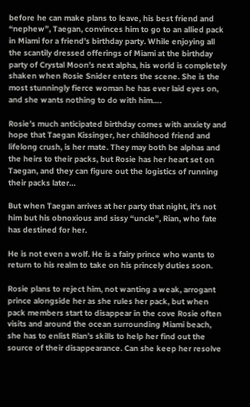before he can make plans to leave, his best friend and “nephew”, Taegan, convinces him to go to an allied pack in Miami for a friend’s birthday party. While enjoying all the scantily dressed offerings of Miami at the birthday party of Crystal Moon’s next alpha, his world is completely shaken when Rosie Snider enters the scene. She is the most stunningly fierce woman he has ever laid eyes on, and she wants nothing to do with him….

Rosie’s much anticipated birthday comes with anxiety and hope that Taegan Kissinger, her childhood friend and lifelong crush, is her mate. They may both be alphas and the heirs to their packs, but Rosie has her heart set on Taegan, and they can figure out the logistics of running their packs later…

But when Taegan arrives at her party that night, it's not him but his obnoxious and sissy “uncle”, Rian, who fate has destined for her.

He is not even a wolf. He is a fairy prince who wants to return to his realm to take on his princely duties soon.

Rosie plans to reject him, not wanting a weak, arrogant prince alongside her as she rules her pack, but when pack members start to disappear in the cove Rosie often visits and around the ocean surrounding Miami beach, she has to enlist Rian’s skills to help her find out the source of their disappearance. Can she keep her resolve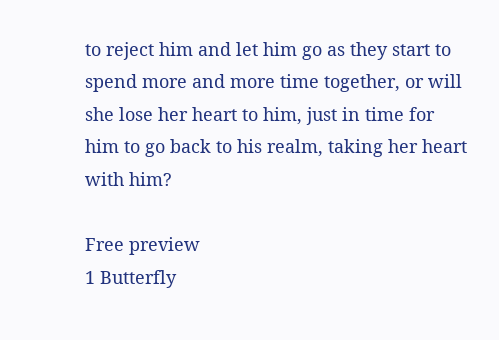to reject him and let him go as they start to spend more and more time together, or will she lose her heart to him, just in time for him to go back to his realm, taking her heart with him?

Free preview
1 Butterfly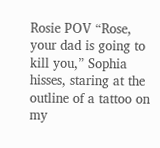Rosie POV “Rose, your dad is going to kill you,” Sophia hisses, staring at the outline of a tattoo on my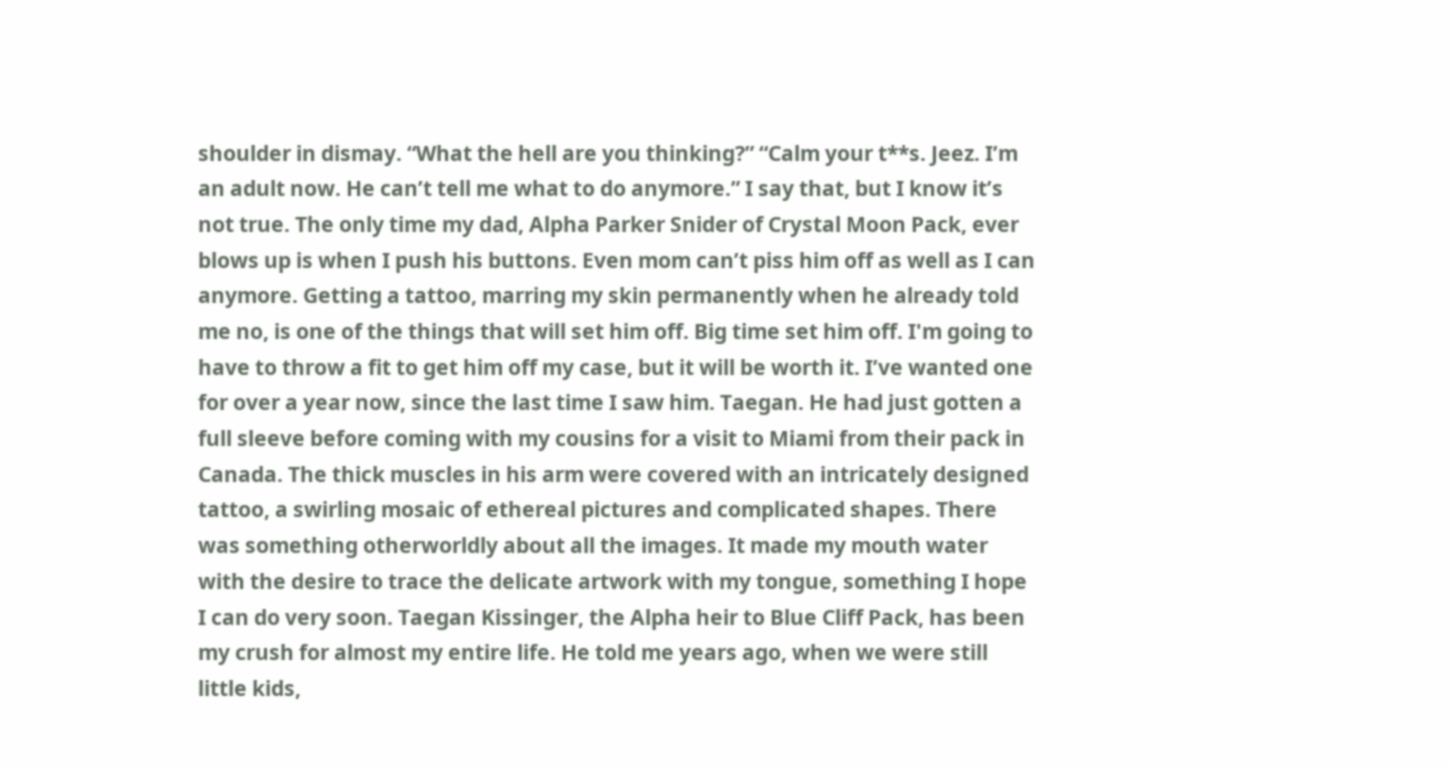shoulder in dismay. “What the hell are you thinking?” “Calm your t**s. Jeez. I’m an adult now. He can’t tell me what to do anymore.” I say that, but I know it’s not true. The only time my dad, Alpha Parker Snider of Crystal Moon Pack, ever blows up is when I push his buttons. Even mom can’t piss him off as well as I can anymore. Getting a tattoo, marring my skin permanently when he already told me no, is one of the things that will set him off. Big time set him off. I'm going to have to throw a fit to get him off my case, but it will be worth it. I’ve wanted one for over a year now, since the last time I saw him. Taegan. He had just gotten a full sleeve before coming with my cousins for a visit to Miami from their pack in Canada. The thick muscles in his arm were covered with an intricately designed tattoo, a swirling mosaic of ethereal pictures and complicated shapes. There was something otherworldly about all the images. It made my mouth water with the desire to trace the delicate artwork with my tongue, something I hope I can do very soon. Taegan Kissinger, the Alpha heir to Blue Cliff Pack, has been my crush for almost my entire life. He told me years ago, when we were still little kids,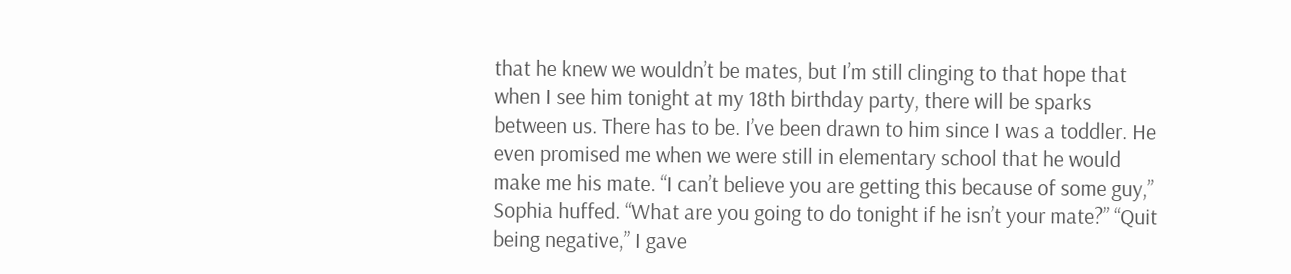that he knew we wouldn’t be mates, but I’m still clinging to that hope that when I see him tonight at my 18th birthday party, there will be sparks between us. There has to be. I’ve been drawn to him since I was a toddler. He even promised me when we were still in elementary school that he would make me his mate. “I can’t believe you are getting this because of some guy,” Sophia huffed. “What are you going to do tonight if he isn’t your mate?” “Quit being negative,” I gave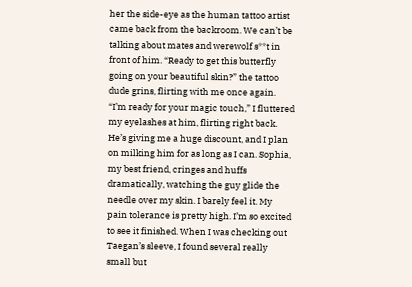her the side-eye as the human tattoo artist came back from the backroom. We can’t be talking about mates and werewolf s**t in front of him. “Ready to get this butterfly going on your beautiful skin?” the tattoo dude grins, flirting with me once again. “I’m ready for your magic touch,” I fluttered my eyelashes at him, flirting right back. He’s giving me a huge discount, and I plan on milking him for as long as I can. Sophia, my best friend, cringes and huffs dramatically, watching the guy glide the needle over my skin. I barely feel it. My pain tolerance is pretty high. I’m so excited to see it finished. When I was checking out Taegan’s sleeve, I found several really small but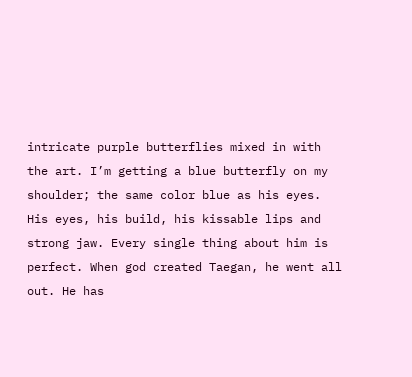intricate purple butterflies mixed in with the art. I’m getting a blue butterfly on my shoulder; the same color blue as his eyes. His eyes, his build, his kissable lips and strong jaw. Every single thing about him is perfect. When god created Taegan, he went all out. He has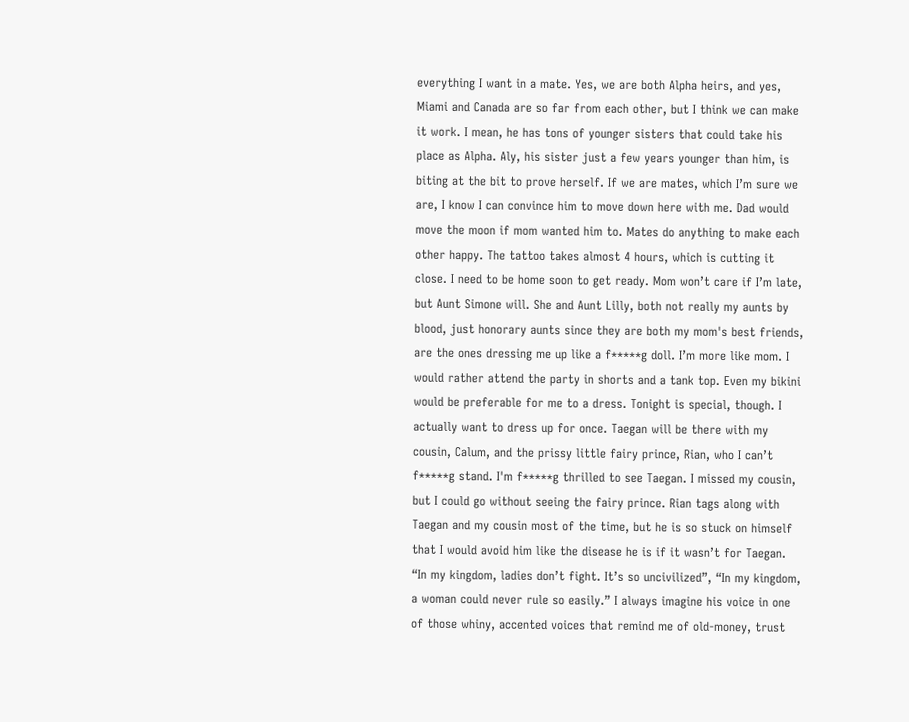everything I want in a mate. Yes, we are both Alpha heirs, and yes, Miami and Canada are so far from each other, but I think we can make it work. I mean, he has tons of younger sisters that could take his place as Alpha. Aly, his sister just a few years younger than him, is biting at the bit to prove herself. If we are mates, which I’m sure we are, I know I can convince him to move down here with me. Dad would move the moon if mom wanted him to. Mates do anything to make each other happy. The tattoo takes almost 4 hours, which is cutting it close. I need to be home soon to get ready. Mom won’t care if I’m late, but Aunt Simone will. She and Aunt Lilly, both not really my aunts by blood, just honorary aunts since they are both my mom's best friends, are the ones dressing me up like a f*****g doll. I’m more like mom. I would rather attend the party in shorts and a tank top. Even my bikini would be preferable for me to a dress. Tonight is special, though. I actually want to dress up for once. Taegan will be there with my cousin, Calum, and the prissy little fairy prince, Rian, who I can’t f*****g stand. I'm f*****g thrilled to see Taegan. I missed my cousin, but I could go without seeing the fairy prince. Rian tags along with Taegan and my cousin most of the time, but he is so stuck on himself that I would avoid him like the disease he is if it wasn’t for Taegan. “In my kingdom, ladies don’t fight. It’s so uncivilized”, “In my kingdom, a woman could never rule so easily.” I always imagine his voice in one of those whiny, accented voices that remind me of old-money, trust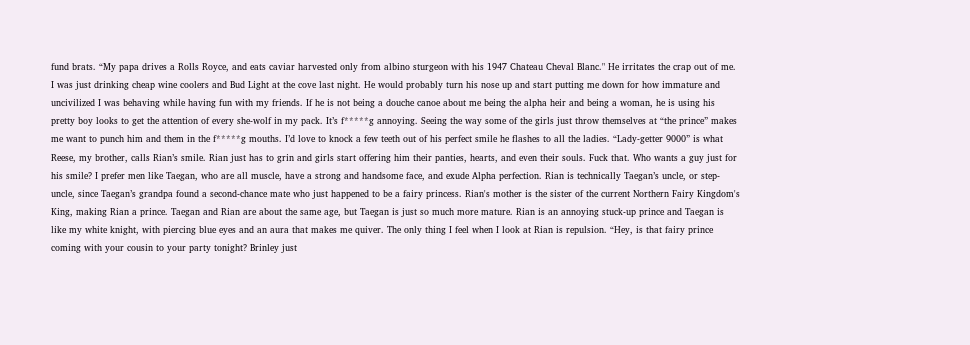fund brats. “My papa drives a Rolls Royce, and eats caviar harvested only from albino sturgeon with his 1947 Chateau Cheval Blanc." He irritates the crap out of me. I was just drinking cheap wine coolers and Bud Light at the cove last night. He would probably turn his nose up and start putting me down for how immature and uncivilized I was behaving while having fun with my friends. If he is not being a douche canoe about me being the alpha heir and being a woman, he is using his pretty boy looks to get the attention of every she-wolf in my pack. It’s f*****g annoying. Seeing the way some of the girls just throw themselves at “the prince” makes me want to punch him and them in the f*****g mouths. I’d love to knock a few teeth out of his perfect smile he flashes to all the ladies. “Lady-getter 9000” is what Reese, my brother, calls Rian’s smile. Rian just has to grin and girls start offering him their panties, hearts, and even their souls. Fuck that. Who wants a guy just for his smile? I prefer men like Taegan, who are all muscle, have a strong and handsome face, and exude Alpha perfection. Rian is technically Taegan’s uncle, or step-uncle, since Taegan’s grandpa found a second-chance mate who just happened to be a fairy princess. Rian's mother is the sister of the current Northern Fairy Kingdom's King, making Rian a prince. Taegan and Rian are about the same age, but Taegan is just so much more mature. Rian is an annoying stuck-up prince and Taegan is like my white knight, with piercing blue eyes and an aura that makes me quiver. The only thing I feel when I look at Rian is repulsion. “Hey, is that fairy prince coming with your cousin to your party tonight? Brinley just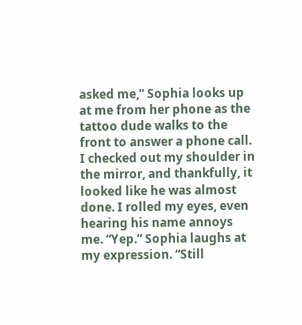asked me,” Sophia looks up at me from her phone as the tattoo dude walks to the front to answer a phone call. I checked out my shoulder in the mirror, and thankfully, it looked like he was almost done. I rolled my eyes, even hearing his name annoys me. “Yep.” Sophia laughs at my expression. “Still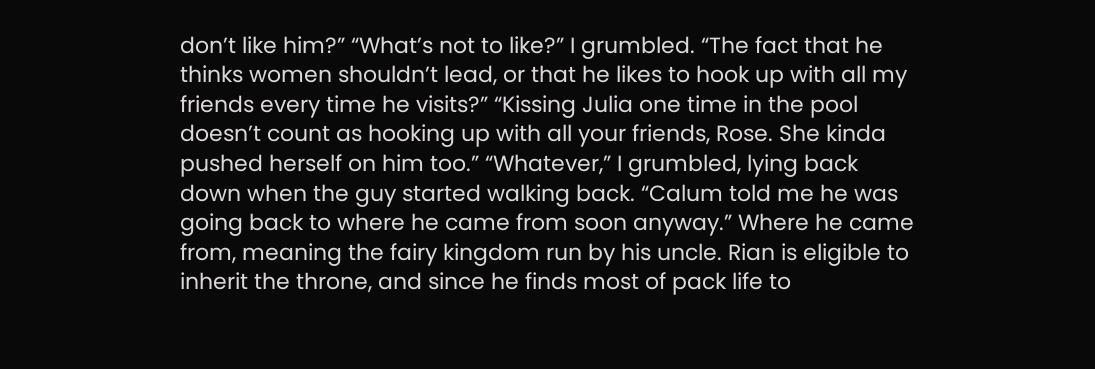don’t like him?” “What’s not to like?” I grumbled. “The fact that he thinks women shouldn’t lead, or that he likes to hook up with all my friends every time he visits?” “Kissing Julia one time in the pool doesn’t count as hooking up with all your friends, Rose. She kinda pushed herself on him too.” “Whatever,” I grumbled, lying back down when the guy started walking back. “Calum told me he was going back to where he came from soon anyway.” Where he came from, meaning the fairy kingdom run by his uncle. Rian is eligible to inherit the throne, and since he finds most of pack life to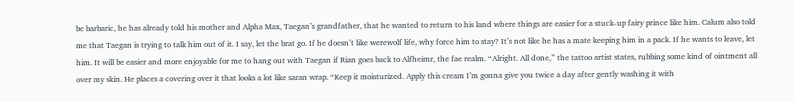be barbaric, he has already told his mother and Alpha Max, Taegan’s grandfather, that he wanted to return to his land where things are easier for a stuck-up fairy prince like him. Calum also told me that Taegan is trying to talk him out of it. I say, let the brat go. If he doesn’t like werewolf life, why force him to stay? It’s not like he has a mate keeping him in a pack. If he wants to leave, let him. It will be easier and more enjoyable for me to hang out with Taegan if Rian goes back to Alfheimr, the fae realm. “Alright. All done,” the tattoo artist states, rubbing some kind of ointment all over my skin. He places a covering over it that looks a lot like saran wrap. “Keep it moisturized. Apply this cream I’m gonna give you twice a day after gently washing it with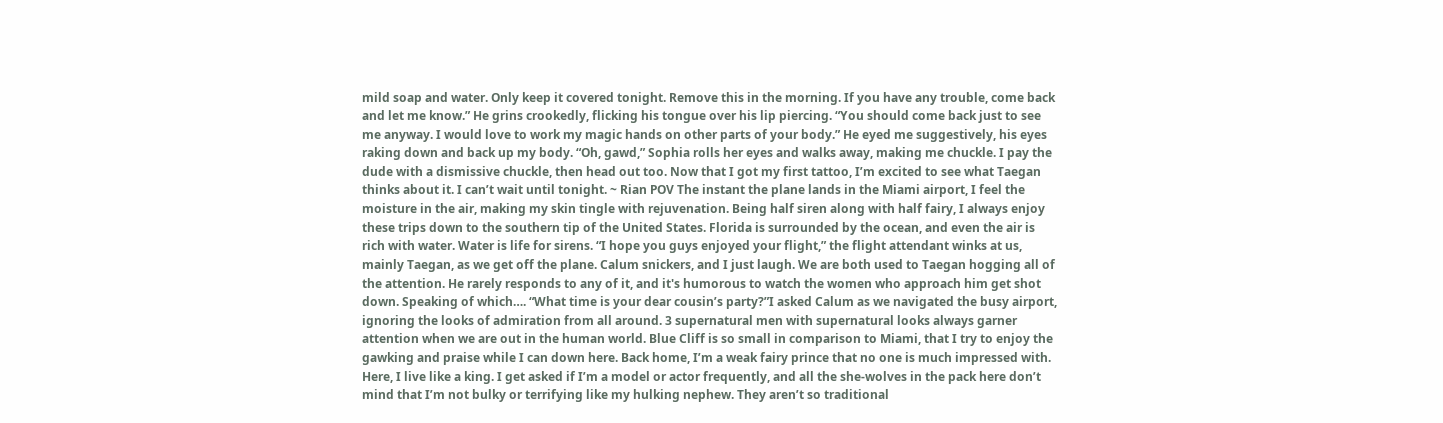mild soap and water. Only keep it covered tonight. Remove this in the morning. If you have any trouble, come back and let me know.” He grins crookedly, flicking his tongue over his lip piercing. “You should come back just to see me anyway. I would love to work my magic hands on other parts of your body.” He eyed me suggestively, his eyes raking down and back up my body. “Oh, gawd,” Sophia rolls her eyes and walks away, making me chuckle. I pay the dude with a dismissive chuckle, then head out too. Now that I got my first tattoo, I’m excited to see what Taegan thinks about it. I can’t wait until tonight. ~ Rian POV The instant the plane lands in the Miami airport, I feel the moisture in the air, making my skin tingle with rejuvenation. Being half siren along with half fairy, I always enjoy these trips down to the southern tip of the United States. Florida is surrounded by the ocean, and even the air is rich with water. Water is life for sirens. “I hope you guys enjoyed your flight,” the flight attendant winks at us, mainly Taegan, as we get off the plane. Calum snickers, and I just laugh. We are both used to Taegan hogging all of the attention. He rarely responds to any of it, and it's humorous to watch the women who approach him get shot down. Speaking of which…. “What time is your dear cousin’s party?”I asked Calum as we navigated the busy airport, ignoring the looks of admiration from all around. 3 supernatural men with supernatural looks always garner attention when we are out in the human world. Blue Cliff is so small in comparison to Miami, that I try to enjoy the gawking and praise while I can down here. Back home, I’m a weak fairy prince that no one is much impressed with. Here, I live like a king. I get asked if I’m a model or actor frequently, and all the she-wolves in the pack here don’t mind that I’m not bulky or terrifying like my hulking nephew. They aren’t so traditional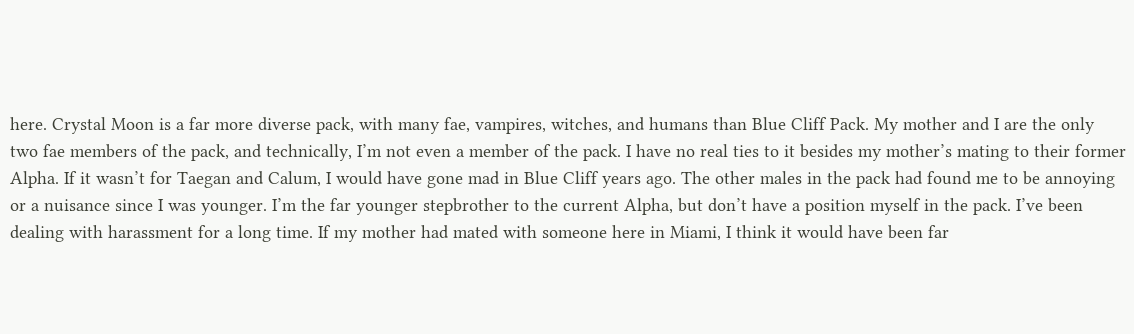here. Crystal Moon is a far more diverse pack, with many fae, vampires, witches, and humans than Blue Cliff Pack. My mother and I are the only two fae members of the pack, and technically, I’m not even a member of the pack. I have no real ties to it besides my mother’s mating to their former Alpha. If it wasn’t for Taegan and Calum, I would have gone mad in Blue Cliff years ago. The other males in the pack had found me to be annoying or a nuisance since I was younger. I’m the far younger stepbrother to the current Alpha, but don’t have a position myself in the pack. I’ve been dealing with harassment for a long time. If my mother had mated with someone here in Miami, I think it would have been far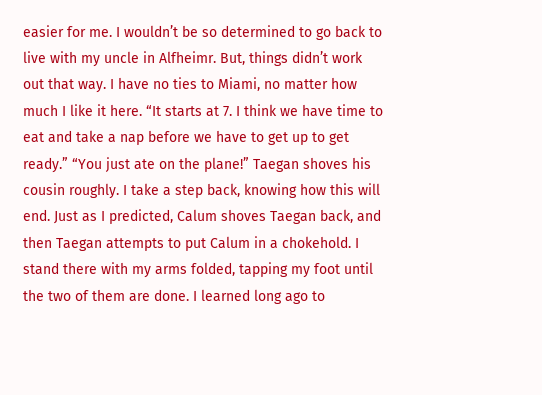easier for me. I wouldn’t be so determined to go back to live with my uncle in Alfheimr. But, things didn’t work out that way. I have no ties to Miami, no matter how much I like it here. “It starts at 7. I think we have time to eat and take a nap before we have to get up to get ready.” “You just ate on the plane!” Taegan shoves his cousin roughly. I take a step back, knowing how this will end. Just as I predicted, Calum shoves Taegan back, and then Taegan attempts to put Calum in a chokehold. I stand there with my arms folded, tapping my foot until the two of them are done. I learned long ago to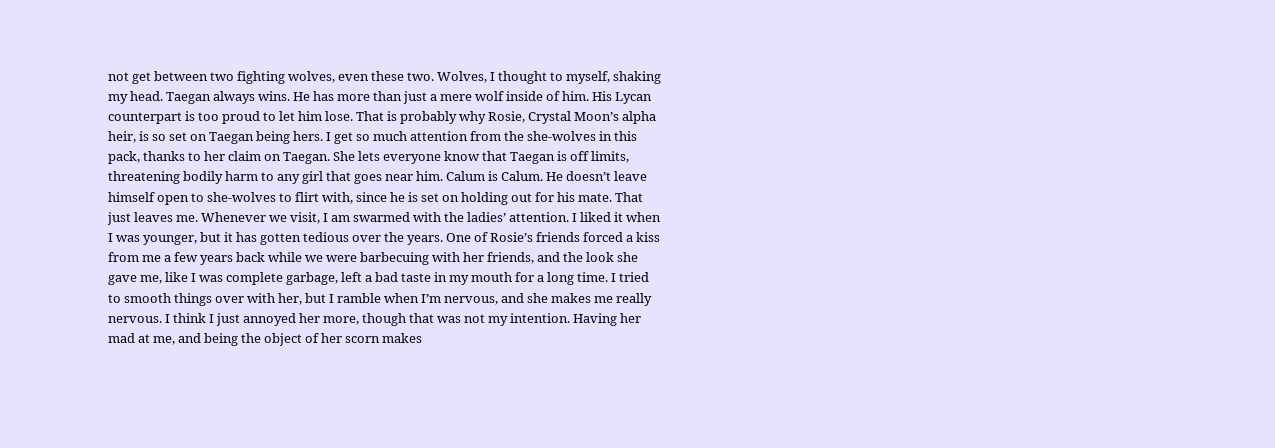not get between two fighting wolves, even these two. Wolves, I thought to myself, shaking my head. Taegan always wins. He has more than just a mere wolf inside of him. His Lycan counterpart is too proud to let him lose. That is probably why Rosie, Crystal Moon’s alpha heir, is so set on Taegan being hers. I get so much attention from the she-wolves in this pack, thanks to her claim on Taegan. She lets everyone know that Taegan is off limits, threatening bodily harm to any girl that goes near him. Calum is Calum. He doesn’t leave himself open to she-wolves to flirt with, since he is set on holding out for his mate. That just leaves me. Whenever we visit, I am swarmed with the ladies’ attention. I liked it when I was younger, but it has gotten tedious over the years. One of Rosie’s friends forced a kiss from me a few years back while we were barbecuing with her friends, and the look she gave me, like I was complete garbage, left a bad taste in my mouth for a long time. I tried to smooth things over with her, but I ramble when I’m nervous, and she makes me really nervous. I think I just annoyed her more, though that was not my intention. Having her mad at me, and being the object of her scorn makes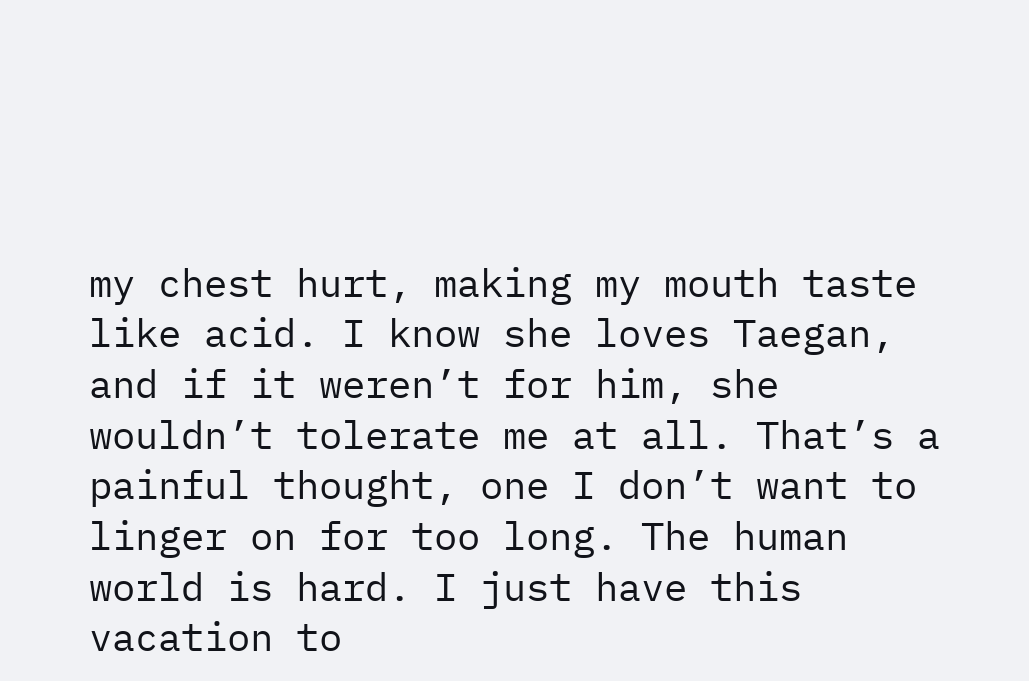my chest hurt, making my mouth taste like acid. I know she loves Taegan, and if it weren’t for him, she wouldn’t tolerate me at all. That’s a painful thought, one I don’t want to linger on for too long. The human world is hard. I just have this vacation to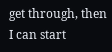get through, then I can start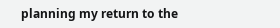planning my return to the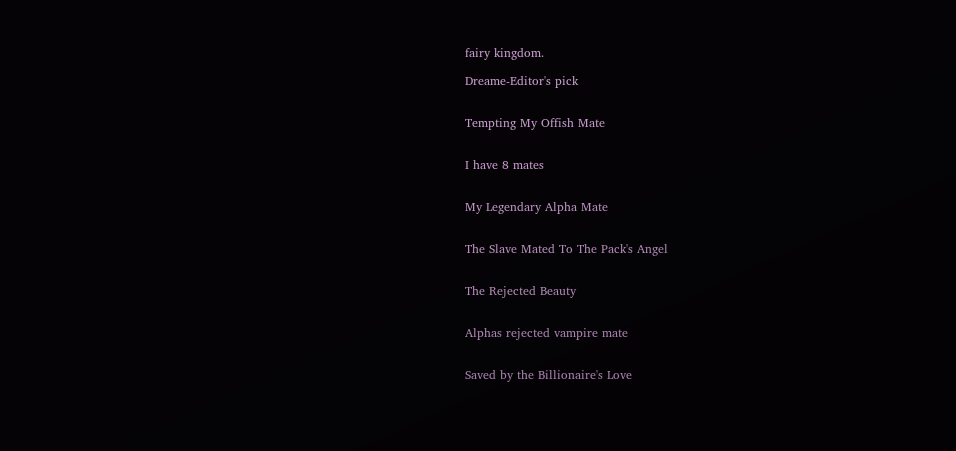fairy kingdom.

Dreame-Editor's pick


Tempting My Offish Mate


I have 8 mates


My Legendary Alpha Mate


The Slave Mated To The Pack's Angel


The Rejected Beauty


Alphas rejected vampire mate


Saved by the Billionaire's Love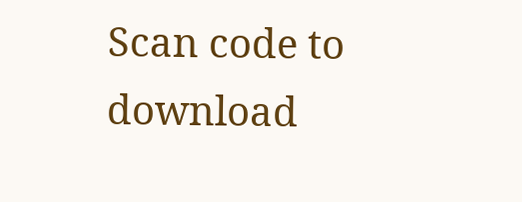Scan code to download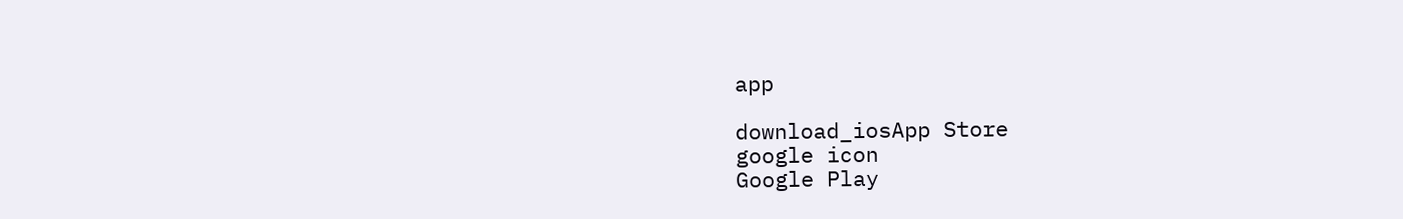app

download_iosApp Store
google icon
Google Play